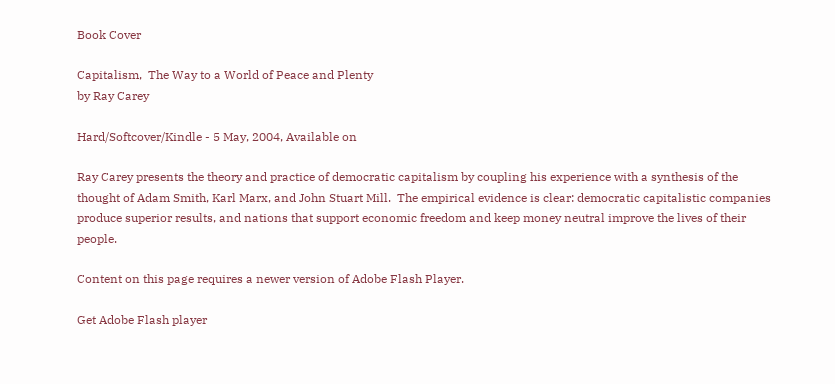Book Cover

Capitalism,  The Way to a World of Peace and Plenty
by Ray Carey

Hard/Softcover/Kindle - 5 May, 2004, Available on

Ray Carey presents the theory and practice of democratic capitalism by coupling his experience with a synthesis of the thought of Adam Smith, Karl Marx, and John Stuart Mill.  The empirical evidence is clear: democratic capitalistic companies produce superior results, and nations that support economic freedom and keep money neutral improve the lives of their people.

Content on this page requires a newer version of Adobe Flash Player.

Get Adobe Flash player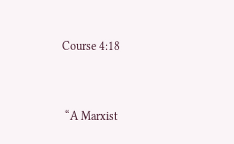Course 4:18


 “A Marxist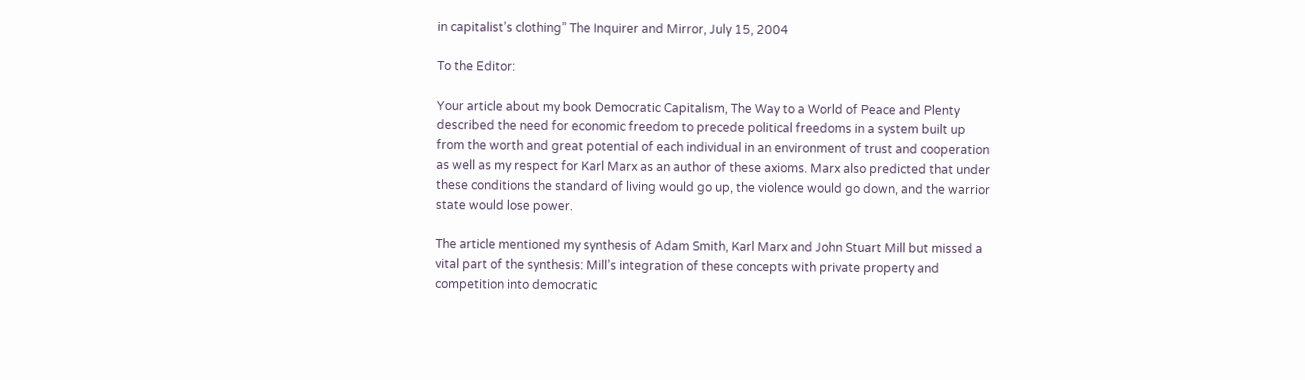in capitalist’s clothing” The Inquirer and Mirror, July 15, 2004

To the Editor:

Your article about my book Democratic Capitalism, The Way to a World of Peace and Plenty described the need for economic freedom to precede political freedoms in a system built up from the worth and great potential of each individual in an environment of trust and cooperation as well as my respect for Karl Marx as an author of these axioms. Marx also predicted that under these conditions the standard of living would go up, the violence would go down, and the warrior state would lose power.

The article mentioned my synthesis of Adam Smith, Karl Marx and John Stuart Mill but missed a vital part of the synthesis: Mill’s integration of these concepts with private property and competition into democratic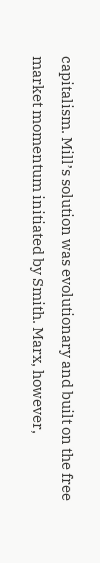capitalism. Mill’s solution was evolutionary and built on the free market momentum initiated by Smith. Marx, however,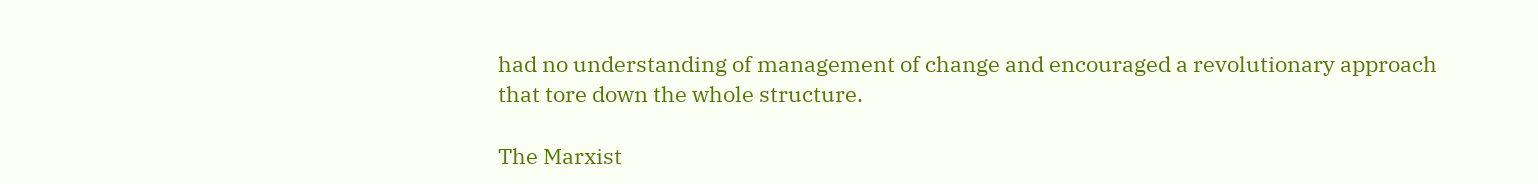had no understanding of management of change and encouraged a revolutionary approach that tore down the whole structure.

The Marxist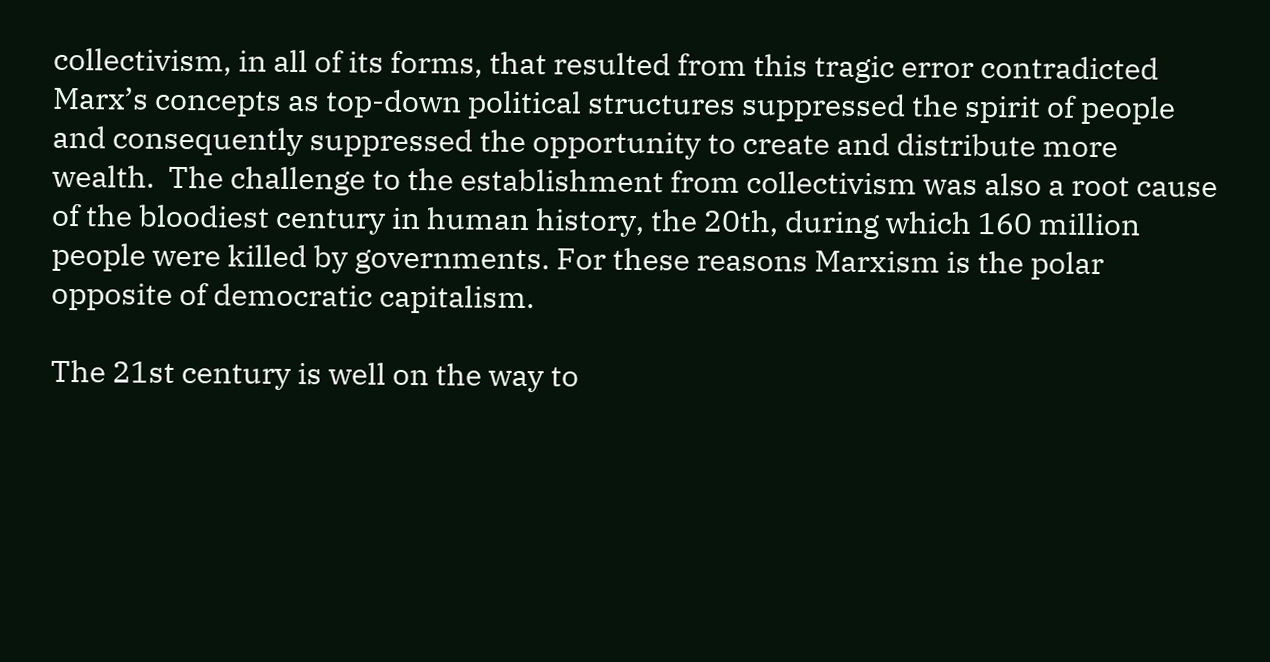collectivism, in all of its forms, that resulted from this tragic error contradicted Marx’s concepts as top-down political structures suppressed the spirit of people and consequently suppressed the opportunity to create and distribute more wealth.  The challenge to the establishment from collectivism was also a root cause of the bloodiest century in human history, the 20th, during which 160 million people were killed by governments. For these reasons Marxism is the polar opposite of democratic capitalism.

The 21st century is well on the way to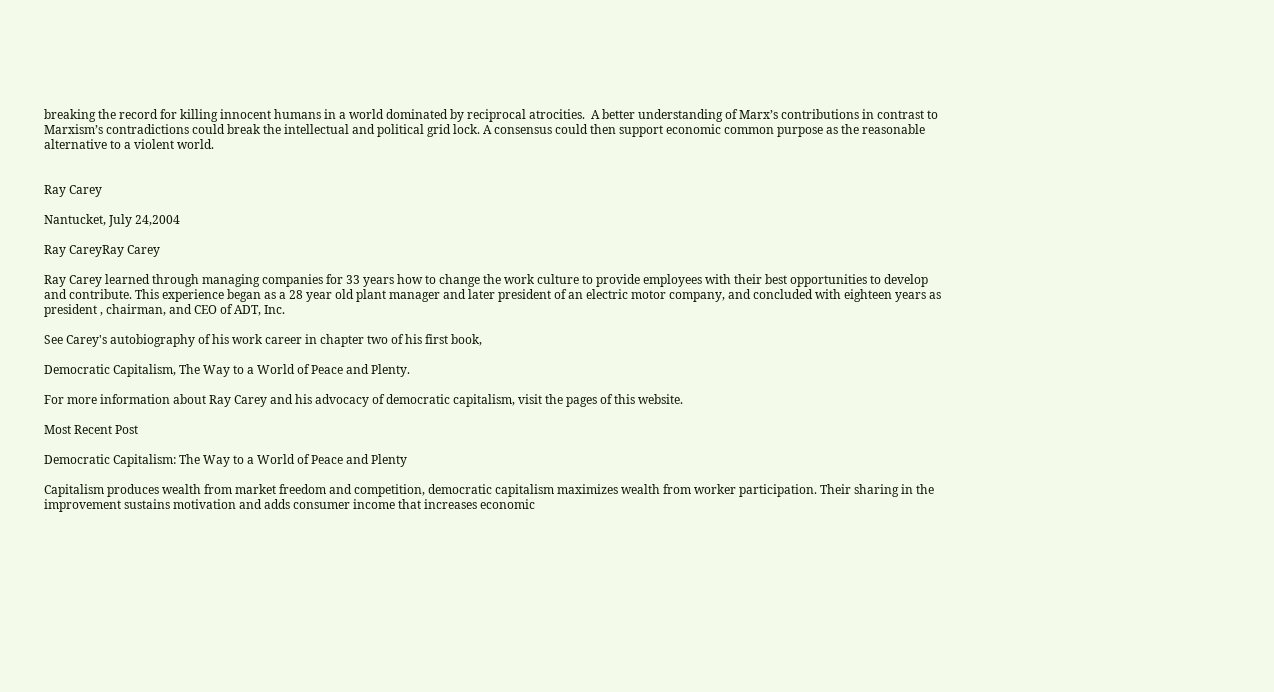breaking the record for killing innocent humans in a world dominated by reciprocal atrocities.  A better understanding of Marx’s contributions in contrast to Marxism’s contradictions could break the intellectual and political grid lock. A consensus could then support economic common purpose as the reasonable alternative to a violent world.


Ray Carey

Nantucket, July 24,2004

Ray CareyRay Carey

Ray Carey learned through managing companies for 33 years how to change the work culture to provide employees with their best opportunities to develop and contribute. This experience began as a 28 year old plant manager and later president of an electric motor company, and concluded with eighteen years as president , chairman, and CEO of ADT, Inc.

See Carey's autobiography of his work career in chapter two of his first book,

Democratic Capitalism, The Way to a World of Peace and Plenty.

For more information about Ray Carey and his advocacy of democratic capitalism, visit the pages of this website.

Most Recent Post

Democratic Capitalism: The Way to a World of Peace and Plenty

Capitalism produces wealth from market freedom and competition, democratic capitalism maximizes wealth from worker participation. Their sharing in the improvement sustains motivation and adds consumer income that increases economic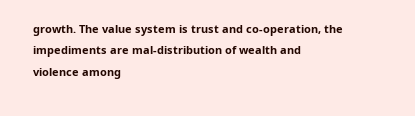growth. The value system is trust and co-operation, the impediments are mal-distribution of wealth and violence among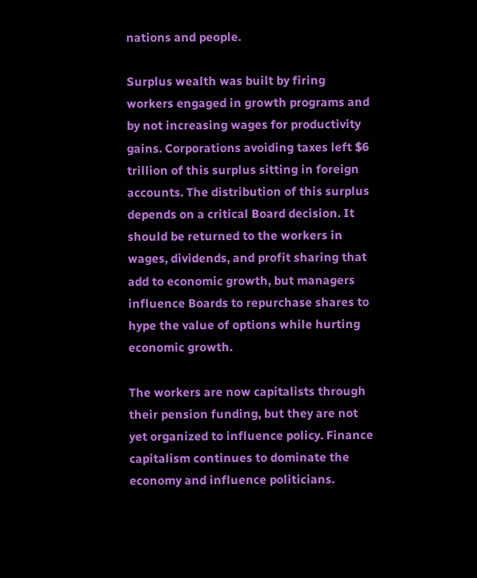nations and people.

Surplus wealth was built by firing workers engaged in growth programs and by not increasing wages for productivity gains. Corporations avoiding taxes left $6 trillion of this surplus sitting in foreign accounts. The distribution of this surplus depends on a critical Board decision. It should be returned to the workers in wages, dividends, and profit sharing that add to economic growth, but managers influence Boards to repurchase shares to hype the value of options while hurting economic growth.

The workers are now capitalists through their pension funding, but they are not yet organized to influence policy. Finance capitalism continues to dominate the economy and influence politicians.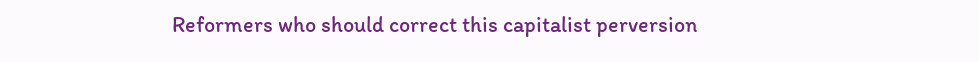Reformers who should correct this capitalist perversion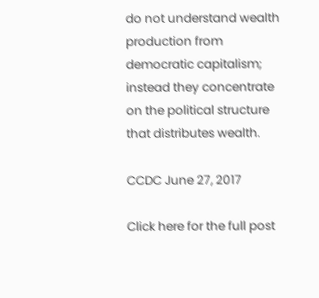do not understand wealth production from democratic capitalism; instead they concentrate on the political structure that distributes wealth.

CCDC June 27, 2017

Click here for the full post